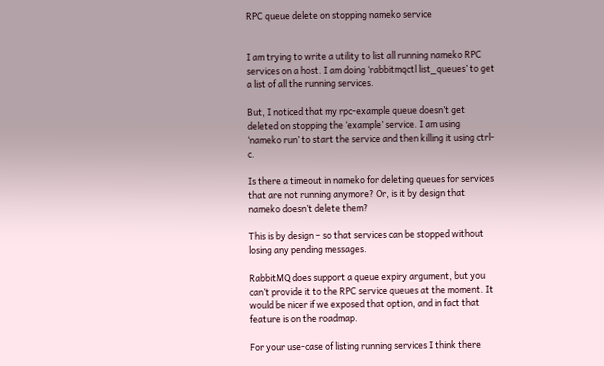RPC queue delete on stopping nameko service


I am trying to write a utility to list all running nameko RPC services on a host. I am doing ‘rabbitmqctl list_queues’ to get a list of all the running services.

But, I noticed that my rpc-example queue doesn’t get deleted on stopping the ‘example’ service. I am using ‘nameko run’ to start the service and then killing it using ctrl-c.

Is there a timeout in nameko for deleting queues for services that are not running anymore? Or, is it by design that nameko doesn’t delete them?

This is by design – so that services can be stopped without losing any pending messages.

RabbitMQ does support a queue expiry argument, but you can’t provide it to the RPC service queues at the moment. It would be nicer if we exposed that option, and in fact that feature is on the roadmap.

For your use-case of listing running services I think there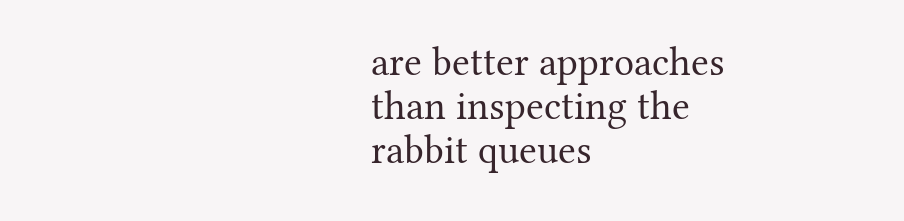are better approaches than inspecting the rabbit queues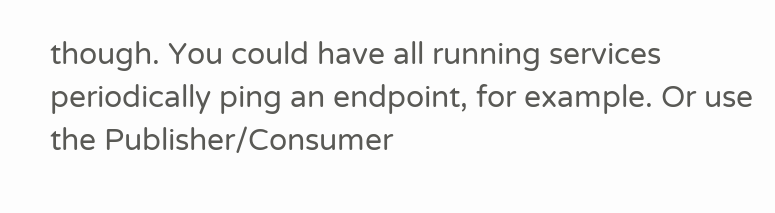though. You could have all running services periodically ping an endpoint, for example. Or use the Publisher/Consumer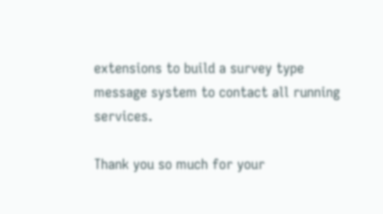extensions to build a survey type message system to contact all running services.

Thank you so much for your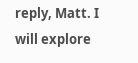reply, Matt. I will explore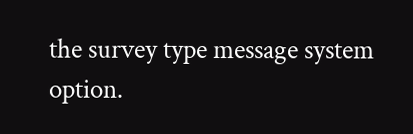the survey type message system option.